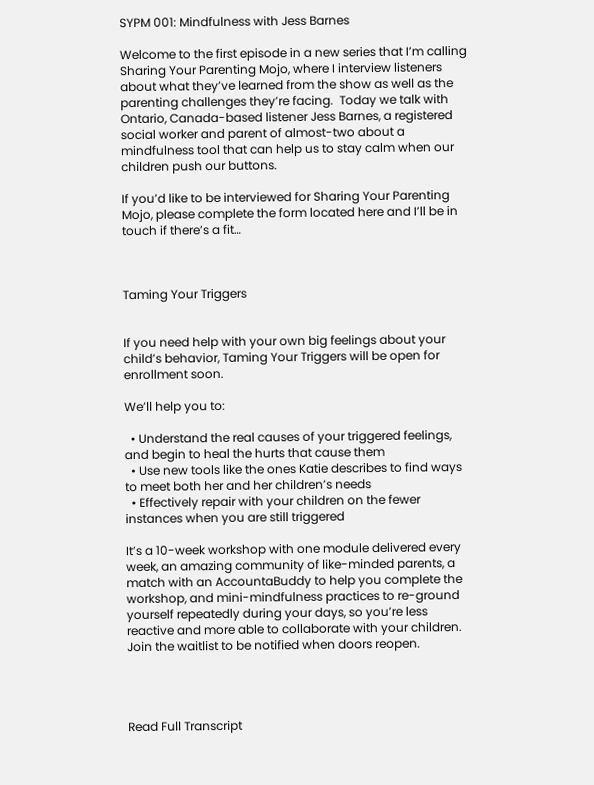SYPM 001: Mindfulness with Jess Barnes

Welcome to the first episode in a new series that I’m calling Sharing Your Parenting Mojo, where I interview listeners about what they’ve learned from the show as well as the parenting challenges they’re facing.  Today we talk with Ontario, Canada-based listener Jess Barnes, a registered social worker and parent of almost-two about a mindfulness tool that can help us to stay calm when our children push our buttons.

If you’d like to be interviewed for Sharing Your Parenting Mojo, please complete the form located here and I’ll be in touch if there’s a fit…



Taming Your Triggers


If you need help with your own big feelings about your child’s behavior, Taming Your Triggers will be open for enrollment soon.

We’ll help you to:

  • Understand the real causes of your triggered feelings, and begin to heal the hurts that cause them
  • Use new tools like the ones Katie describes to find ways to meet both her and her children’s needs
  • Effectively repair with your children on the fewer instances when you are still triggered

It’s a 10-week workshop with one module delivered every week, an amazing community of like-minded parents, a match with an AccountaBuddy to help you complete the workshop, and mini-mindfulness practices to re-ground yourself repeatedly during your days, so you’re less reactive and more able to collaborate with your children. Join the waitlist to be notified when doors reopen.




Read Full Transcript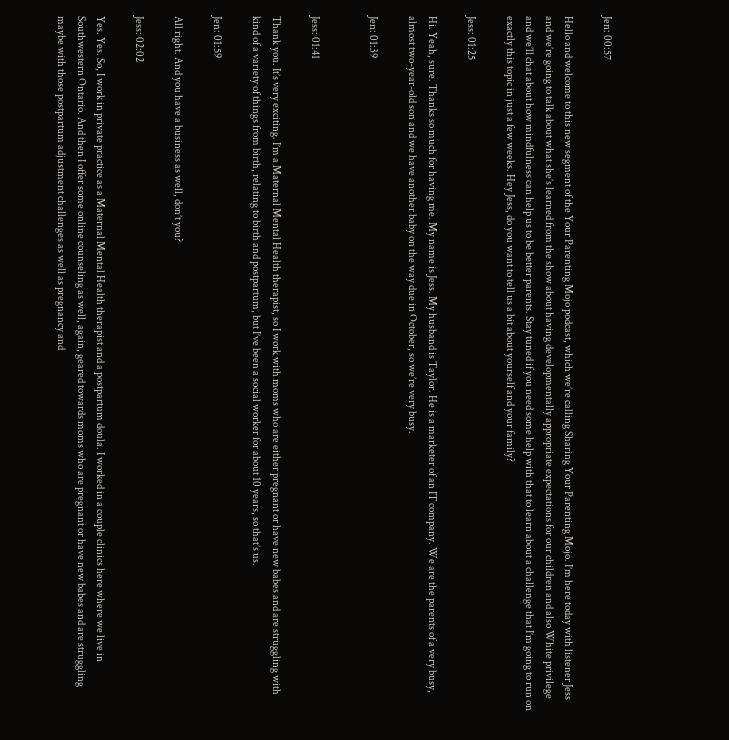Jen: 00:57

Hello and welcome to this new segment of the Your Parenting Mojo podcast, which we’re calling Sharing Your Parenting Mojo. I’m here today with listener Jess and we’re going to talk about what she’s learned from the show about having developmentally appropriate expectations for our children and also White privilege and we’ll chat about how mindfulness can help us to be better parents. Stay tuned if you need some help with that to learn about a challenge that I’m going to run on exactly this topic in just a few weeks. Hey Jess, do you want to tell us a bit about yourself and your family?

Jess: 01:25

Hi. Yeah, sure. Thanks so much for having me. My name is Jess. My husband is Taylor. He is a marketer of an IT company. We are the parents of a very busy, almost two-year-old son and we have another baby on the way due in October, so we’re very busy.

Jen: 01:39


Jess: 01:41

Thank you. It’s very exciting. I’m a Maternal Mental Health therapist, so I work with moms who are either pregnant or have new babes and are struggling with kind of a variety of things from birth, relating to birth and postpartum, but I’ve been a social worker for about 10 years, so that’s us.

Jen: 01:59

All right. And you have a business as well, don’t you?

Jess: 02:02

Yes. Yes. So, I work in private practice as a Maternal Mental Health therapist and a postpartum doula. I worked in a couple clinics here where we live in Southwestern Ontario. And then I offer some online counseling as well, again, geared towards moms who are pregnant or have new babes and are struggling maybe with those postpartum adjustment challenges as well as pregnancy and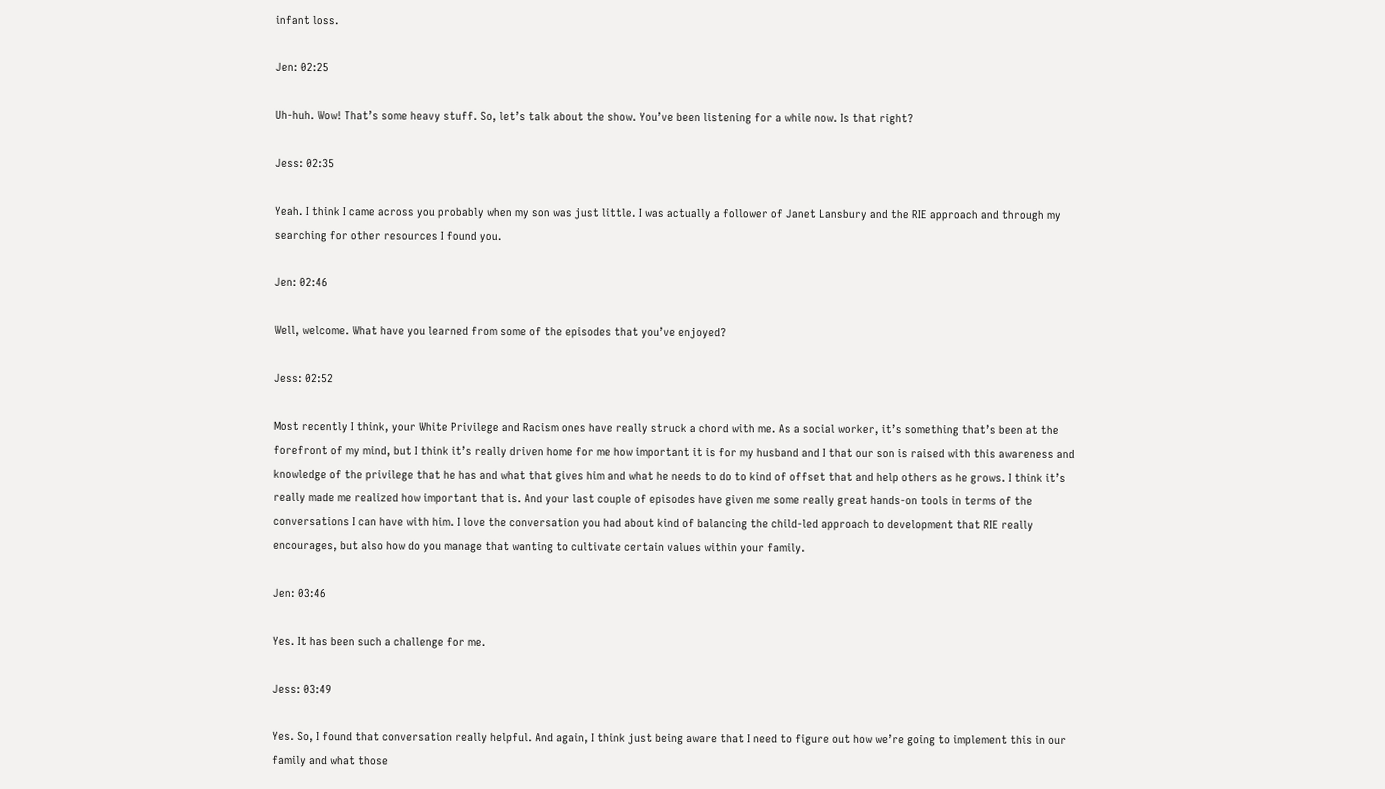infant loss.

Jen: 02:25

Uh-huh. Wow! That’s some heavy stuff. So, let’s talk about the show. You’ve been listening for a while now. Is that right?

Jess: 02:35

Yeah. I think I came across you probably when my son was just little. I was actually a follower of Janet Lansbury and the RIE approach and through my searching for other resources I found you.

Jen: 02:46

Well, welcome. What have you learned from some of the episodes that you’ve enjoyed?

Jess: 02:52

Most recently I think, your White Privilege and Racism ones have really struck a chord with me. As a social worker, it’s something that’s been at the forefront of my mind, but I think it’s really driven home for me how important it is for my husband and I that our son is raised with this awareness and knowledge of the privilege that he has and what that gives him and what he needs to do to kind of offset that and help others as he grows. I think it’s really made me realized how important that is. And your last couple of episodes have given me some really great hands-on tools in terms of the conversations I can have with him. I love the conversation you had about kind of balancing the child-led approach to development that RIE really encourages, but also how do you manage that wanting to cultivate certain values within your family.

Jen: 03:46

Yes. It has been such a challenge for me.

Jess: 03:49

Yes. So, I found that conversation really helpful. And again, I think just being aware that I need to figure out how we’re going to implement this in our family and what those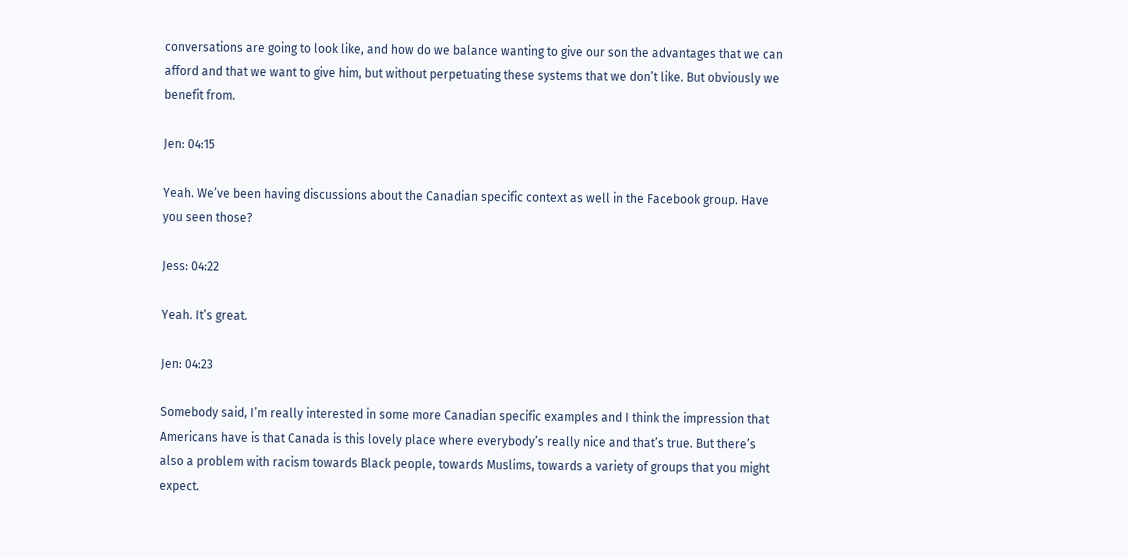conversations are going to look like, and how do we balance wanting to give our son the advantages that we can afford and that we want to give him, but without perpetuating these systems that we don’t like. But obviously we benefit from.

Jen: 04:15

Yeah. We’ve been having discussions about the Canadian specific context as well in the Facebook group. Have you seen those?

Jess: 04:22

Yeah. It’s great.

Jen: 04:23

Somebody said, I’m really interested in some more Canadian specific examples and I think the impression that Americans have is that Canada is this lovely place where everybody’s really nice and that’s true. But there’s also a problem with racism towards Black people, towards Muslims, towards a variety of groups that you might expect.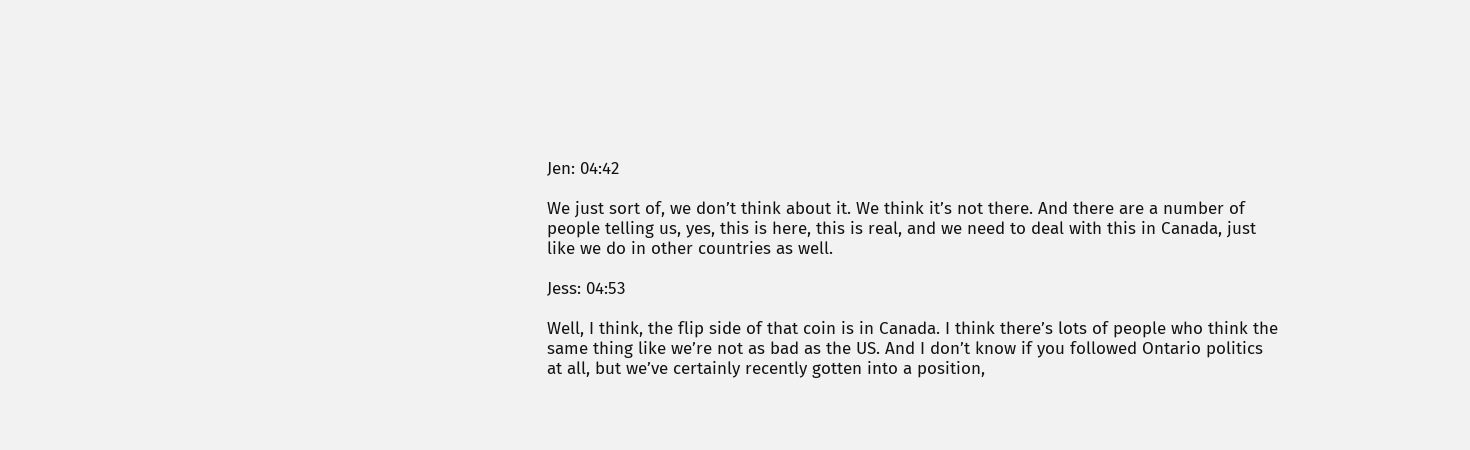Jen: 04:42

We just sort of, we don’t think about it. We think it’s not there. And there are a number of people telling us, yes, this is here, this is real, and we need to deal with this in Canada, just like we do in other countries as well.

Jess: 04:53

Well, I think, the flip side of that coin is in Canada. I think there’s lots of people who think the same thing like we’re not as bad as the US. And I don’t know if you followed Ontario politics at all, but we’ve certainly recently gotten into a position,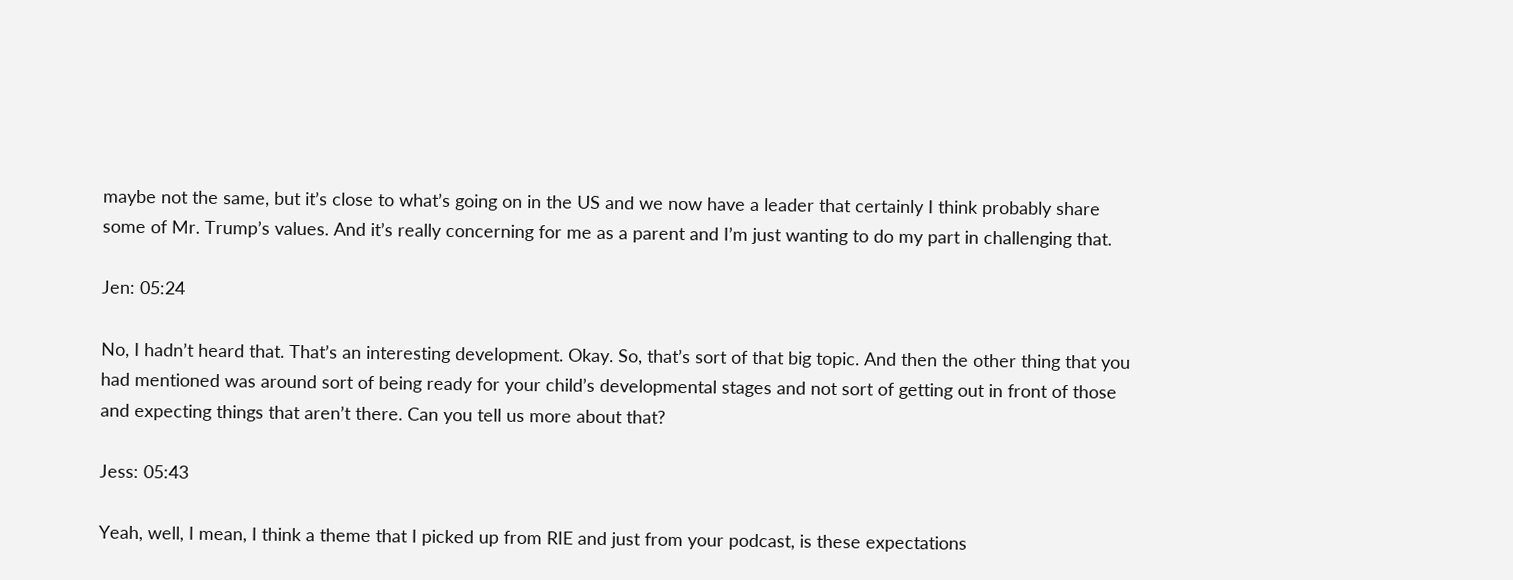maybe not the same, but it’s close to what’s going on in the US and we now have a leader that certainly I think probably share some of Mr. Trump’s values. And it’s really concerning for me as a parent and I’m just wanting to do my part in challenging that.

Jen: 05:24

No, I hadn’t heard that. That’s an interesting development. Okay. So, that’s sort of that big topic. And then the other thing that you had mentioned was around sort of being ready for your child’s developmental stages and not sort of getting out in front of those and expecting things that aren’t there. Can you tell us more about that?

Jess: 05:43

Yeah, well, I mean, I think a theme that I picked up from RIE and just from your podcast, is these expectations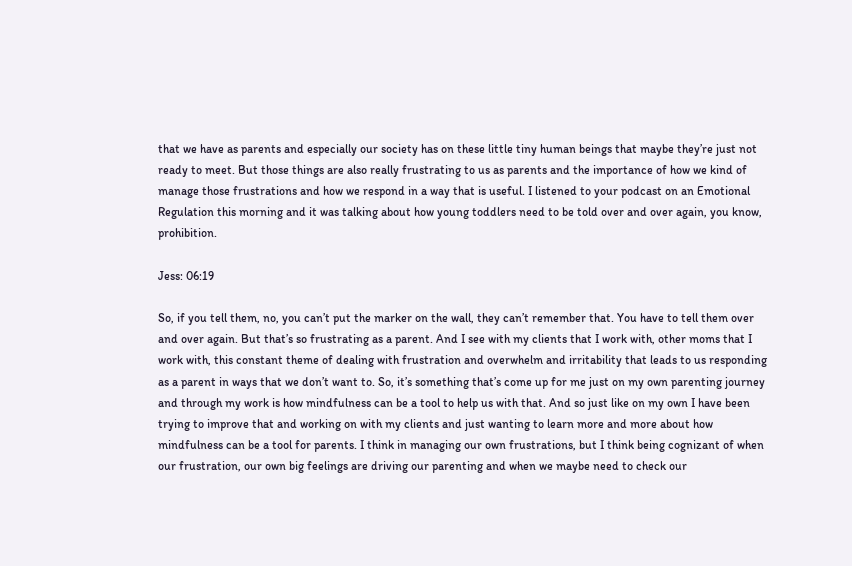that we have as parents and especially our society has on these little tiny human beings that maybe they’re just not ready to meet. But those things are also really frustrating to us as parents and the importance of how we kind of manage those frustrations and how we respond in a way that is useful. I listened to your podcast on an Emotional Regulation this morning and it was talking about how young toddlers need to be told over and over again, you know, prohibition.

Jess: 06:19

So, if you tell them, no, you can’t put the marker on the wall, they can’t remember that. You have to tell them over and over again. But that’s so frustrating as a parent. And I see with my clients that I work with, other moms that I work with, this constant theme of dealing with frustration and overwhelm and irritability that leads to us responding as a parent in ways that we don’t want to. So, it’s something that’s come up for me just on my own parenting journey and through my work is how mindfulness can be a tool to help us with that. And so just like on my own I have been trying to improve that and working on with my clients and just wanting to learn more and more about how mindfulness can be a tool for parents. I think in managing our own frustrations, but I think being cognizant of when our frustration, our own big feelings are driving our parenting and when we maybe need to check our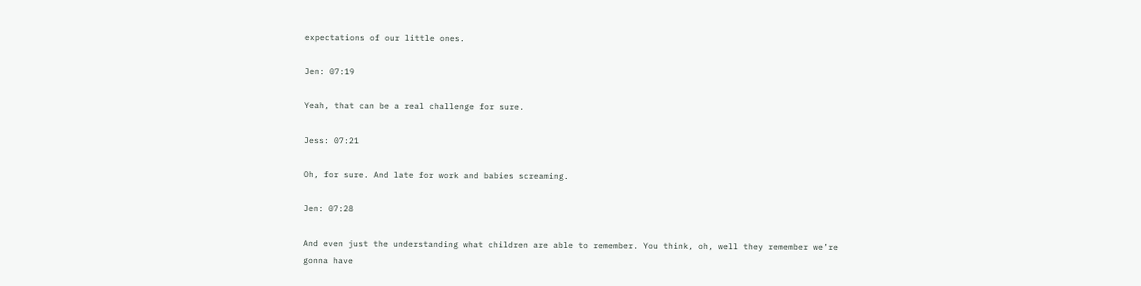expectations of our little ones.

Jen: 07:19

Yeah, that can be a real challenge for sure.

Jess: 07:21

Oh, for sure. And late for work and babies screaming.

Jen: 07:28

And even just the understanding what children are able to remember. You think, oh, well they remember we’re gonna have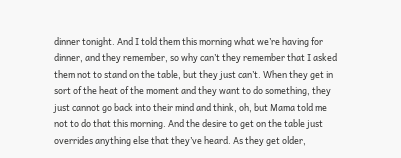dinner tonight. And I told them this morning what we’re having for dinner, and they remember, so why can’t they remember that I asked them not to stand on the table, but they just can’t. When they get in sort of the heat of the moment and they want to do something, they just cannot go back into their mind and think, oh, but Mama told me not to do that this morning. And the desire to get on the table just overrides anything else that they’ve heard. As they get older,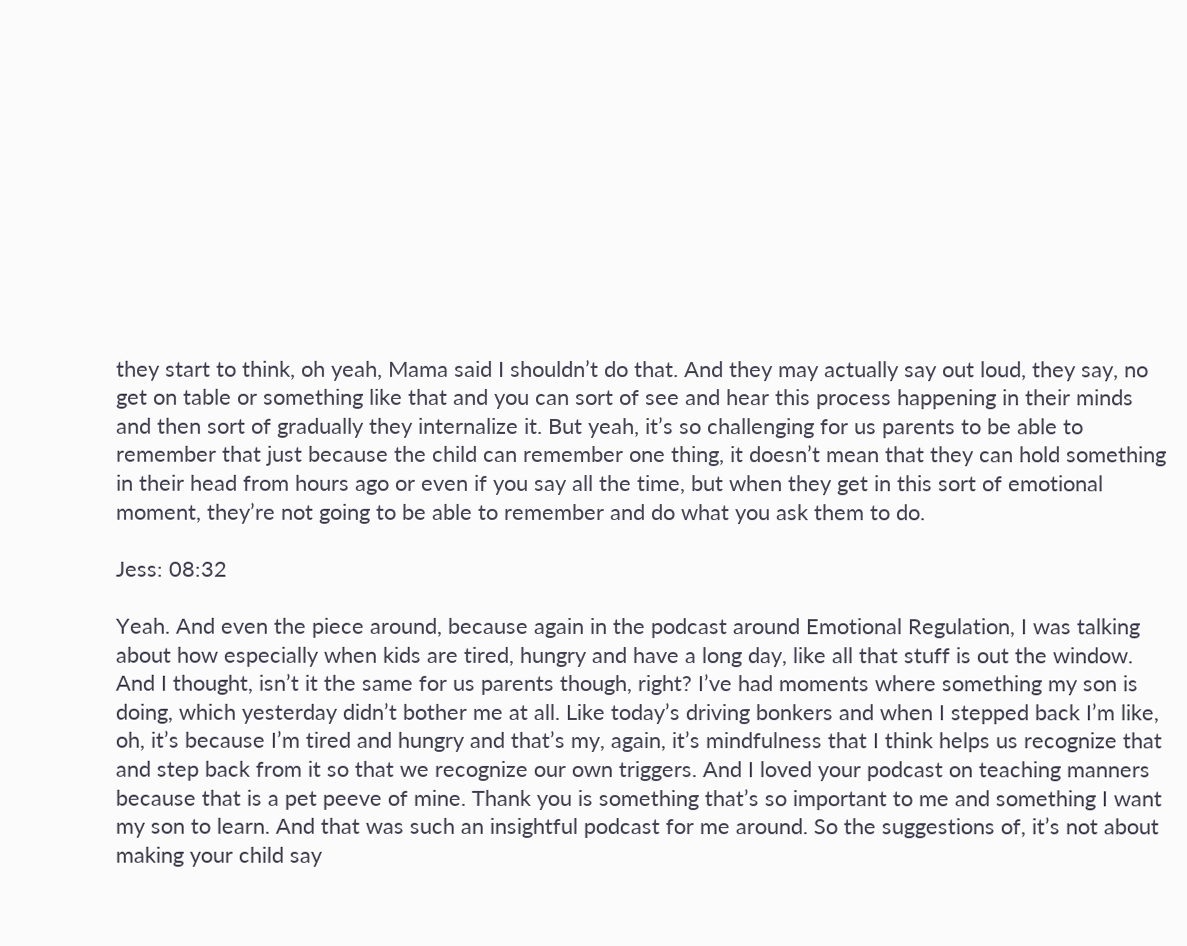they start to think, oh yeah, Mama said I shouldn’t do that. And they may actually say out loud, they say, no get on table or something like that and you can sort of see and hear this process happening in their minds and then sort of gradually they internalize it. But yeah, it’s so challenging for us parents to be able to remember that just because the child can remember one thing, it doesn’t mean that they can hold something in their head from hours ago or even if you say all the time, but when they get in this sort of emotional moment, they’re not going to be able to remember and do what you ask them to do.

Jess: 08:32

Yeah. And even the piece around, because again in the podcast around Emotional Regulation, I was talking about how especially when kids are tired, hungry and have a long day, like all that stuff is out the window. And I thought, isn’t it the same for us parents though, right? I’ve had moments where something my son is doing, which yesterday didn’t bother me at all. Like today’s driving bonkers and when I stepped back I’m like, oh, it’s because I’m tired and hungry and that’s my, again, it’s mindfulness that I think helps us recognize that and step back from it so that we recognize our own triggers. And I loved your podcast on teaching manners because that is a pet peeve of mine. Thank you is something that’s so important to me and something I want my son to learn. And that was such an insightful podcast for me around. So the suggestions of, it’s not about making your child say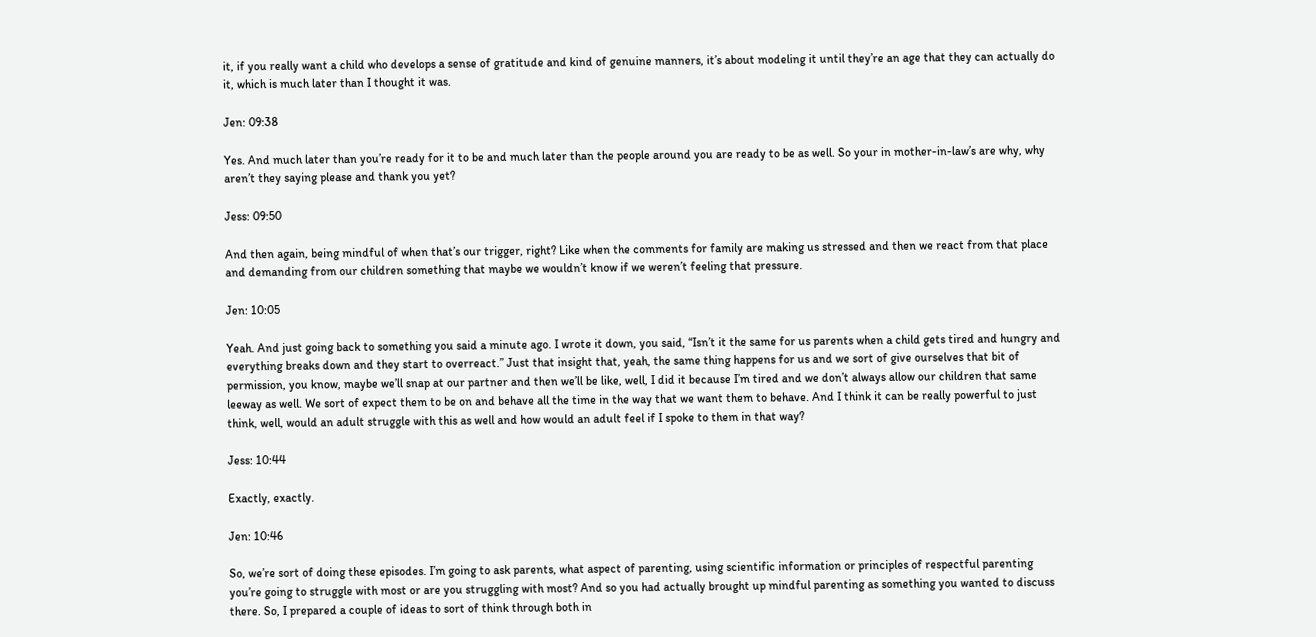it, if you really want a child who develops a sense of gratitude and kind of genuine manners, it’s about modeling it until they’re an age that they can actually do it, which is much later than I thought it was.

Jen: 09:38

Yes. And much later than you’re ready for it to be and much later than the people around you are ready to be as well. So your in mother-in-law’s are why, why aren’t they saying please and thank you yet?

Jess: 09:50

And then again, being mindful of when that’s our trigger, right? Like when the comments for family are making us stressed and then we react from that place and demanding from our children something that maybe we wouldn’t know if we weren’t feeling that pressure.

Jen: 10:05

Yeah. And just going back to something you said a minute ago. I wrote it down, you said, “Isn’t it the same for us parents when a child gets tired and hungry and everything breaks down and they start to overreact.” Just that insight that, yeah, the same thing happens for us and we sort of give ourselves that bit of permission, you know, maybe we’ll snap at our partner and then we’ll be like, well, I did it because I’m tired and we don’t always allow our children that same leeway as well. We sort of expect them to be on and behave all the time in the way that we want them to behave. And I think it can be really powerful to just think, well, would an adult struggle with this as well and how would an adult feel if I spoke to them in that way?

Jess: 10:44

Exactly, exactly.

Jen: 10:46

So, we’re sort of doing these episodes. I’m going to ask parents, what aspect of parenting, using scientific information or principles of respectful parenting you’re going to struggle with most or are you struggling with most? And so you had actually brought up mindful parenting as something you wanted to discuss there. So, I prepared a couple of ideas to sort of think through both in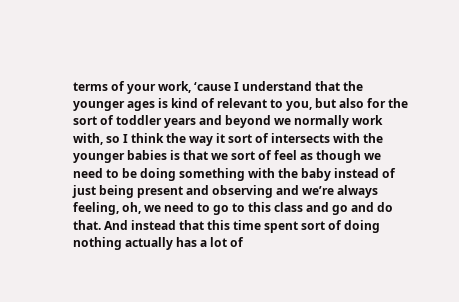terms of your work, ‘cause I understand that the younger ages is kind of relevant to you, but also for the sort of toddler years and beyond we normally work with, so I think the way it sort of intersects with the younger babies is that we sort of feel as though we need to be doing something with the baby instead of just being present and observing and we’re always feeling, oh, we need to go to this class and go and do that. And instead that this time spent sort of doing nothing actually has a lot of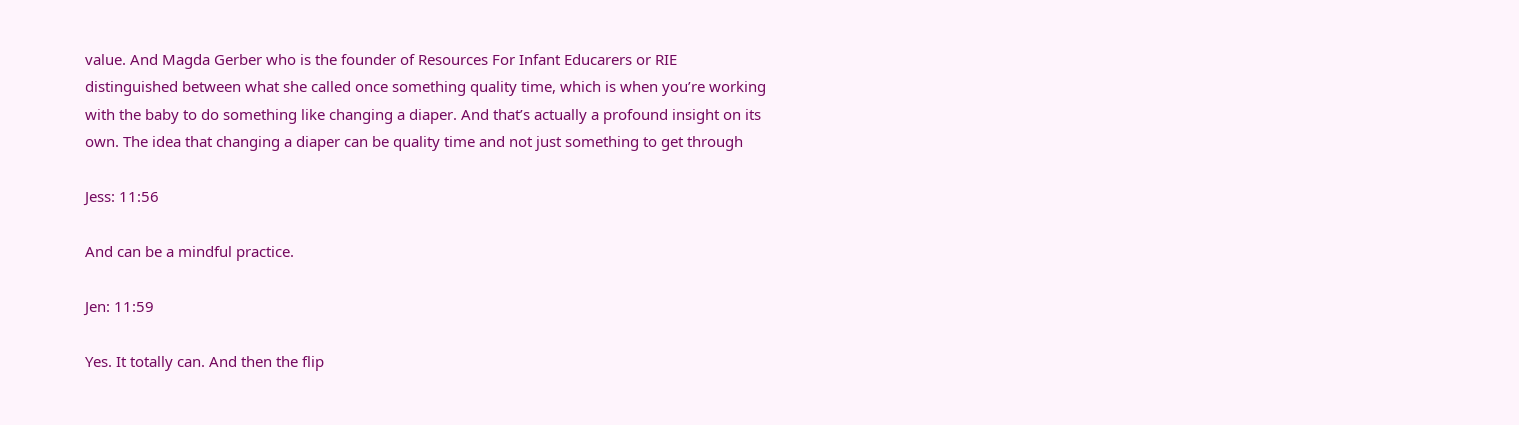value. And Magda Gerber who is the founder of Resources For Infant Educarers or RIE distinguished between what she called once something quality time, which is when you’re working with the baby to do something like changing a diaper. And that’s actually a profound insight on its own. The idea that changing a diaper can be quality time and not just something to get through

Jess: 11:56

And can be a mindful practice.

Jen: 11:59

Yes. It totally can. And then the flip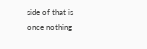side of that is once nothing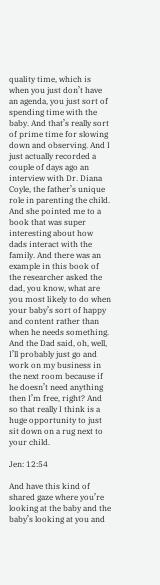quality time, which is when you just don’t have an agenda, you just sort of spending time with the baby. And that’s really sort of prime time for slowing down and observing. And I just actually recorded a couple of days ago an interview with Dr. Diana Coyle, the father’s unique role in parenting the child. And she pointed me to a book that was super interesting about how dads interact with the family. And there was an example in this book of the researcher asked the dad, you know, what are you most likely to do when your baby’s sort of happy and content rather than when he needs something. And the Dad said, oh, well, I’ll probably just go and work on my business in the next room because if he doesn’t need anything then I’m free, right? And so that really I think is a huge opportunity to just sit down on a rug next to your child.

Jen: 12:54

And have this kind of shared gaze where you’re looking at the baby and the baby’s looking at you and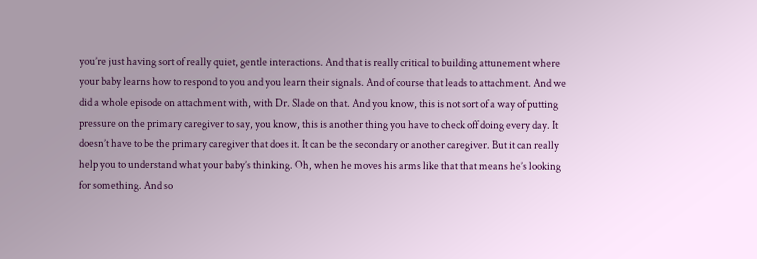you’re just having sort of really quiet, gentle interactions. And that is really critical to building attunement where your baby learns how to respond to you and you learn their signals. And of course that leads to attachment. And we did a whole episode on attachment with, with Dr. Slade on that. And you know, this is not sort of a way of putting pressure on the primary caregiver to say, you know, this is another thing you have to check off doing every day. It doesn’t have to be the primary caregiver that does it. It can be the secondary or another caregiver. But it can really help you to understand what your baby’s thinking. Oh, when he moves his arms like that that means he’s looking for something. And so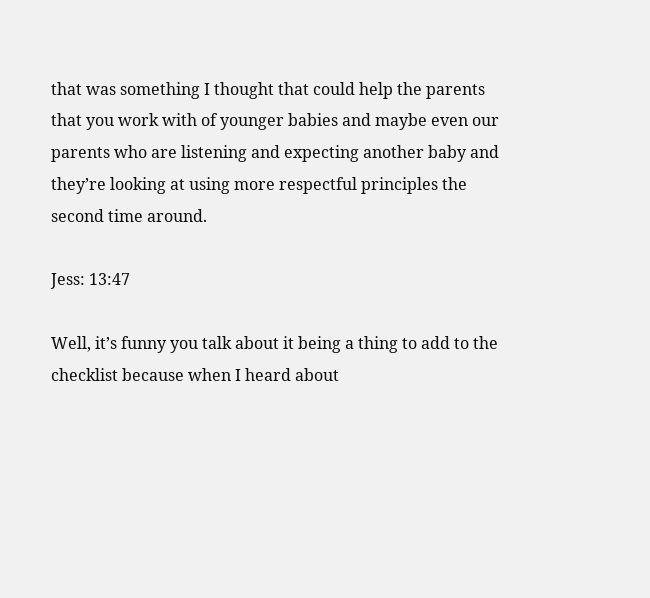that was something I thought that could help the parents that you work with of younger babies and maybe even our parents who are listening and expecting another baby and they’re looking at using more respectful principles the second time around.

Jess: 13:47

Well, it’s funny you talk about it being a thing to add to the checklist because when I heard about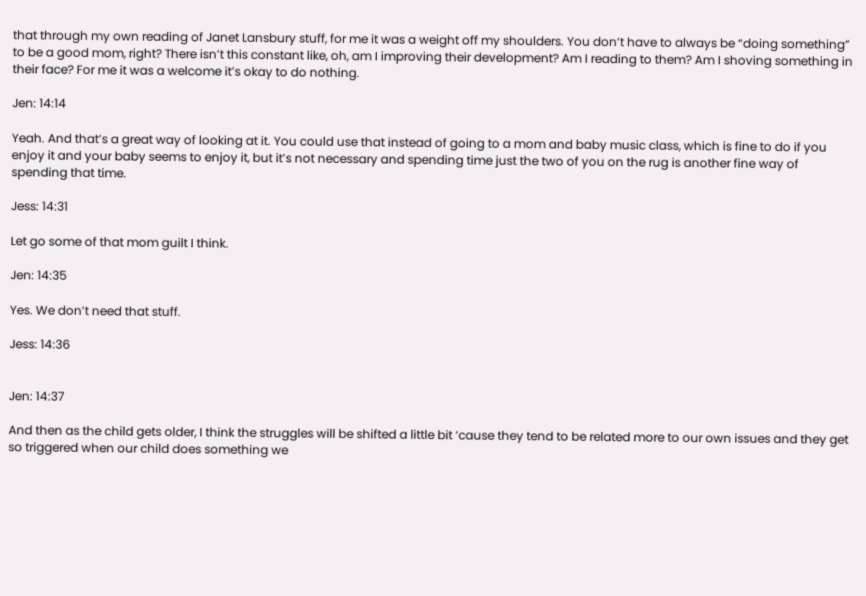that through my own reading of Janet Lansbury stuff, for me it was a weight off my shoulders. You don’t have to always be “doing something” to be a good mom, right? There isn’t this constant like, oh, am I improving their development? Am I reading to them? Am I shoving something in their face? For me it was a welcome it’s okay to do nothing.

Jen: 14:14

Yeah. And that’s a great way of looking at it. You could use that instead of going to a mom and baby music class, which is fine to do if you enjoy it and your baby seems to enjoy it, but it’s not necessary and spending time just the two of you on the rug is another fine way of spending that time.

Jess: 14:31

Let go some of that mom guilt I think.

Jen: 14:35

Yes. We don’t need that stuff.

Jess: 14:36


Jen: 14:37

And then as the child gets older, I think the struggles will be shifted a little bit ‘cause they tend to be related more to our own issues and they get so triggered when our child does something we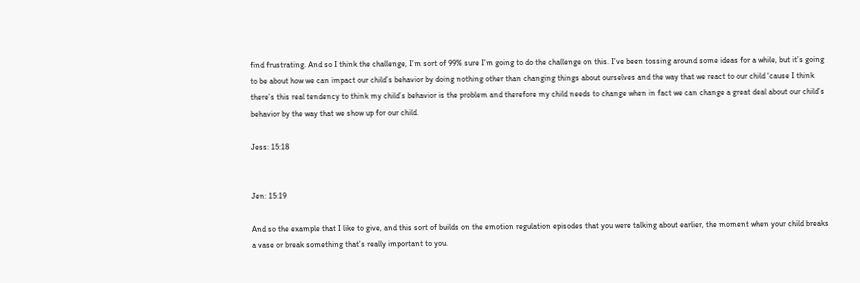find frustrating. And so I think the challenge, I’m sort of 99% sure I’m going to do the challenge on this. I’ve been tossing around some ideas for a while, but it’s going to be about how we can impact our child’s behavior by doing nothing other than changing things about ourselves and the way that we react to our child ‘cause I think there’s this real tendency to think my child’s behavior is the problem and therefore my child needs to change when in fact we can change a great deal about our child’s behavior by the way that we show up for our child.

Jess: 15:18


Jen: 15:19

And so the example that I like to give, and this sort of builds on the emotion regulation episodes that you were talking about earlier, the moment when your child breaks a vase or break something that’s really important to you.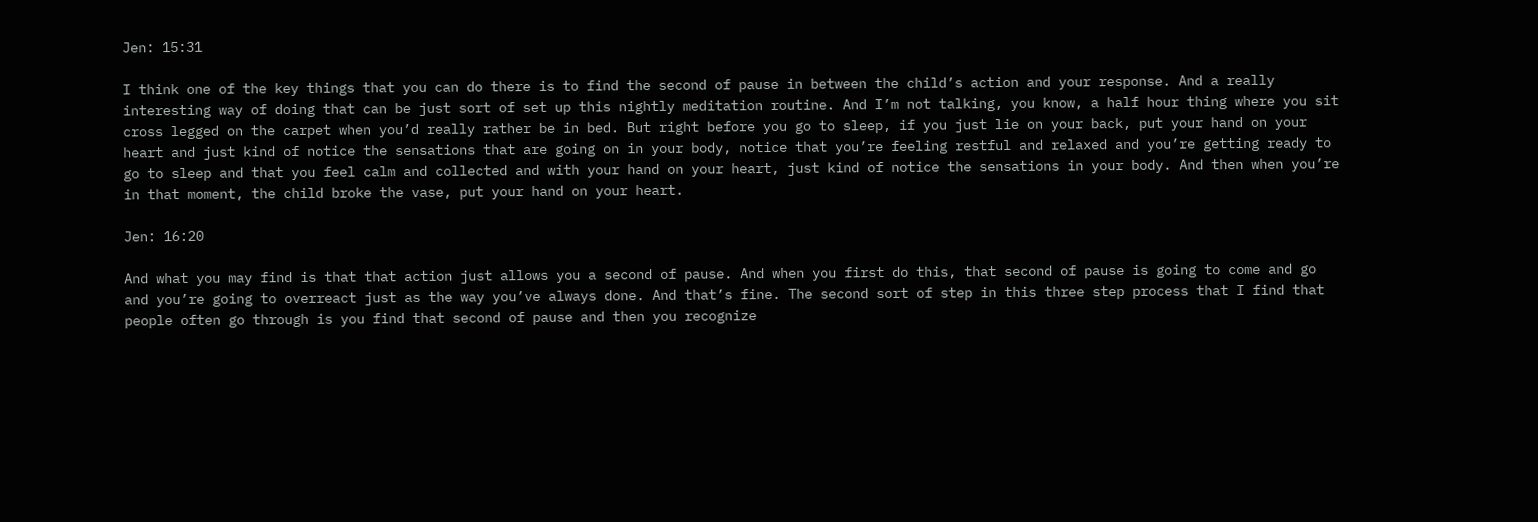Jen: 15:31

I think one of the key things that you can do there is to find the second of pause in between the child’s action and your response. And a really interesting way of doing that can be just sort of set up this nightly meditation routine. And I’m not talking, you know, a half hour thing where you sit cross legged on the carpet when you’d really rather be in bed. But right before you go to sleep, if you just lie on your back, put your hand on your heart and just kind of notice the sensations that are going on in your body, notice that you’re feeling restful and relaxed and you’re getting ready to go to sleep and that you feel calm and collected and with your hand on your heart, just kind of notice the sensations in your body. And then when you’re in that moment, the child broke the vase, put your hand on your heart.

Jen: 16:20

And what you may find is that that action just allows you a second of pause. And when you first do this, that second of pause is going to come and go and you’re going to overreact just as the way you’ve always done. And that’s fine. The second sort of step in this three step process that I find that people often go through is you find that second of pause and then you recognize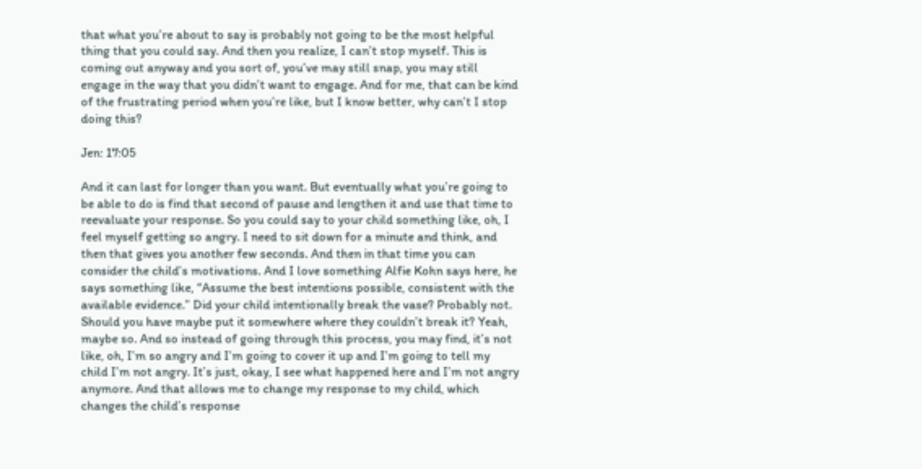that what you’re about to say is probably not going to be the most helpful thing that you could say. And then you realize, I can’t stop myself. This is coming out anyway and you sort of, you’ve may still snap, you may still engage in the way that you didn’t want to engage. And for me, that can be kind of the frustrating period when you’re like, but I know better, why can’t I stop doing this?

Jen: 17:05

And it can last for longer than you want. But eventually what you’re going to be able to do is find that second of pause and lengthen it and use that time to reevaluate your response. So you could say to your child something like, oh, I feel myself getting so angry. I need to sit down for a minute and think, and then that gives you another few seconds. And then in that time you can consider the child’s motivations. And I love something Alfie Kohn says here, he says something like, “Assume the best intentions possible, consistent with the available evidence.” Did your child intentionally break the vase? Probably not. Should you have maybe put it somewhere where they couldn’t break it? Yeah, maybe so. And so instead of going through this process, you may find, it’s not like, oh, I’m so angry and I’m going to cover it up and I’m going to tell my child I’m not angry. It’s just, okay, I see what happened here and I’m not angry anymore. And that allows me to change my response to my child, which changes the child’s response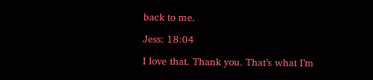back to me.

Jess: 18:04

I love that. Thank you. That’s what I’m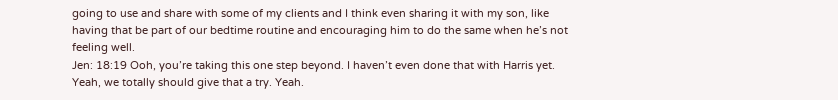going to use and share with some of my clients and I think even sharing it with my son, like having that be part of our bedtime routine and encouraging him to do the same when he’s not feeling well.
Jen: 18:19 Ooh, you’re taking this one step beyond. I haven’t even done that with Harris yet. Yeah, we totally should give that a try. Yeah.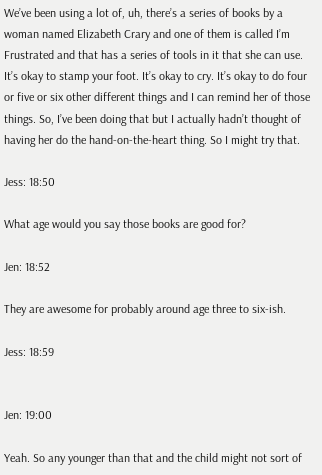We’ve been using a lot of, uh, there’s a series of books by a woman named Elizabeth Crary and one of them is called I’m Frustrated and that has a series of tools in it that she can use. It’s okay to stamp your foot. It’s okay to cry. It’s okay to do four or five or six other different things and I can remind her of those things. So, I’ve been doing that but I actually hadn’t thought of having her do the hand-on-the-heart thing. So I might try that.

Jess: 18:50

What age would you say those books are good for?

Jen: 18:52

They are awesome for probably around age three to six-ish.

Jess: 18:59


Jen: 19:00

Yeah. So any younger than that and the child might not sort of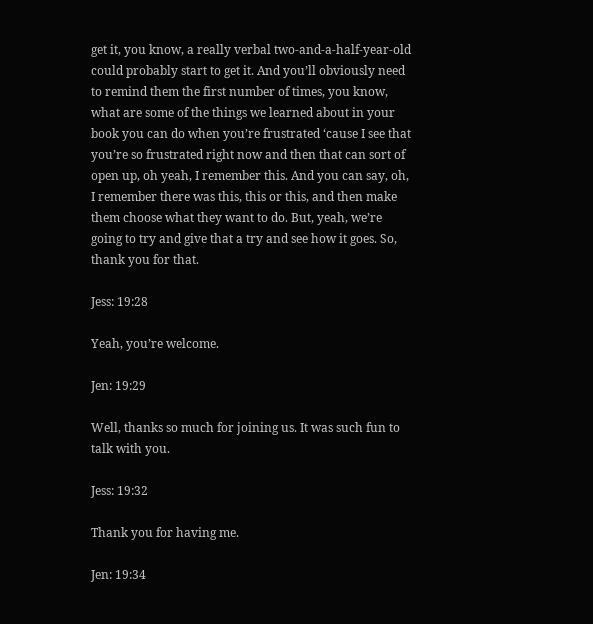get it, you know, a really verbal two-and-a-half-year-old could probably start to get it. And you’ll obviously need to remind them the first number of times, you know, what are some of the things we learned about in your book you can do when you’re frustrated ‘cause I see that you’re so frustrated right now and then that can sort of open up, oh yeah, I remember this. And you can say, oh, I remember there was this, this or this, and then make them choose what they want to do. But, yeah, we’re going to try and give that a try and see how it goes. So, thank you for that.

Jess: 19:28

Yeah, you’re welcome.

Jen: 19:29

Well, thanks so much for joining us. It was such fun to talk with you.

Jess: 19:32

Thank you for having me.

Jen: 19:34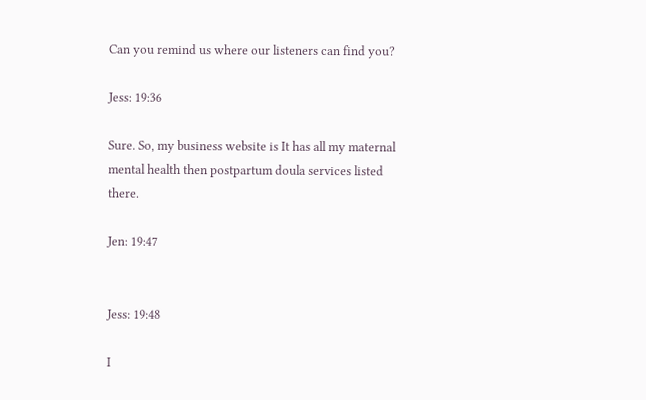Can you remind us where our listeners can find you?

Jess: 19:36

Sure. So, my business website is It has all my maternal mental health then postpartum doula services listed there.

Jen: 19:47


Jess: 19:48

I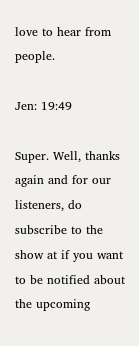love to hear from people.

Jen: 19:49

Super. Well, thanks again and for our listeners, do subscribe to the show at if you want to be notified about the upcoming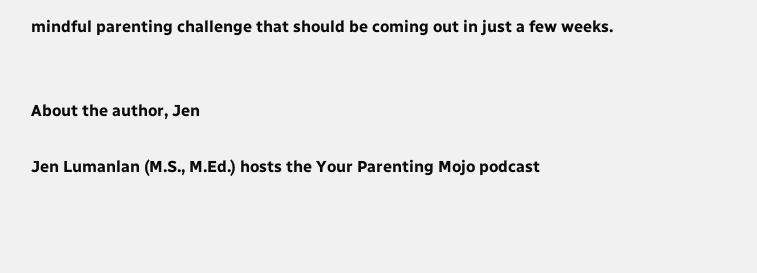mindful parenting challenge that should be coming out in just a few weeks.


About the author, Jen

Jen Lumanlan (M.S., M.Ed.) hosts the Your Parenting Mojo podcast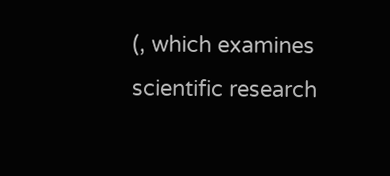(, which examines scientific research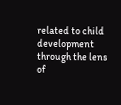related to child development through the lens of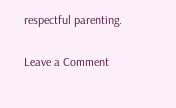respectful parenting.

Leave a Comment